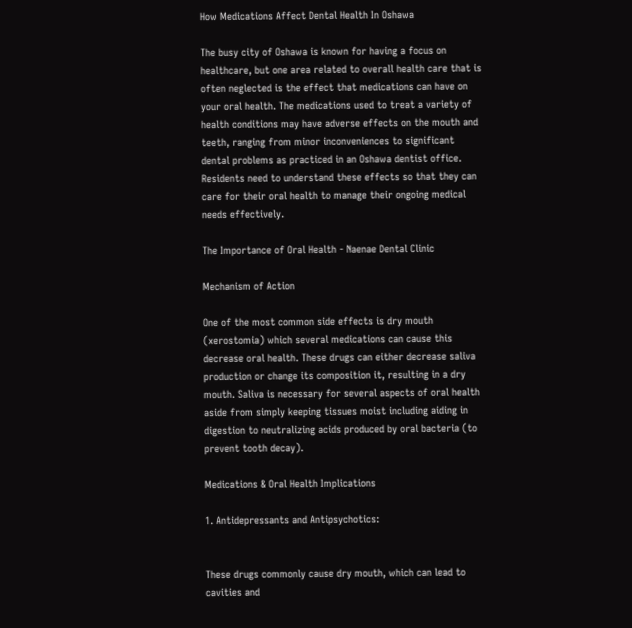How Medications Affect Dental Health In Oshawa

The busy city of Oshawa is known for having a focus on healthcare, but one area related to overall health care that is often neglected is the effect that medications can have on your oral health. The medications used to treat a variety of health conditions may have adverse effects on the mouth and teeth, ranging from minor inconveniences to significant dental problems as practiced in an Oshawa dentist office. Residents need to understand these effects so that they can care for their oral health to manage their ongoing medical needs effectively.

The Importance of Oral Health - Naenae Dental Clinic

Mechanism of Action

One of the most common side effects is dry mouth (xerostomia) which several medications can cause this decrease oral health. These drugs can either decrease saliva production or change its composition it, resulting in a dry mouth. Saliva is necessary for several aspects of oral health aside from simply keeping tissues moist including aiding in digestion to neutralizing acids produced by oral bacteria (to prevent tooth decay).

Medications & Oral Health Implications

1. Antidepressants and Antipsychotics:


These drugs commonly cause dry mouth, which can lead to cavities and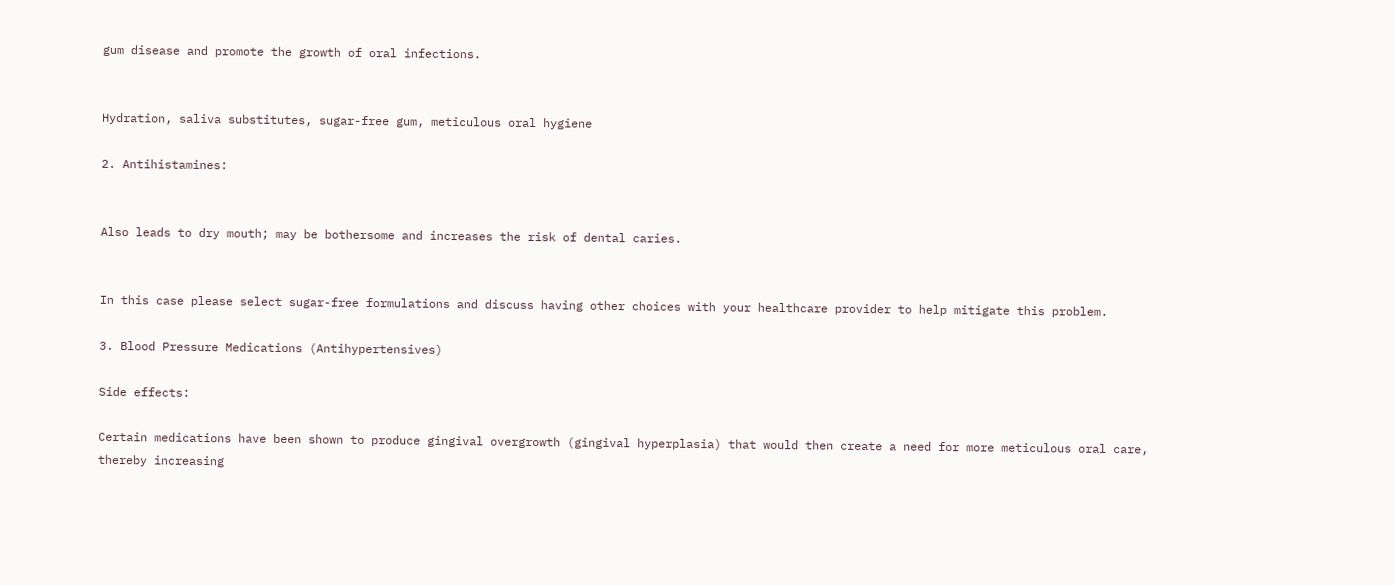gum disease and promote the growth of oral infections.


Hydration, saliva substitutes, sugar-free gum, meticulous oral hygiene

2. Antihistamines:


Also leads to dry mouth; may be bothersome and increases the risk of dental caries.


In this case please select sugar-free formulations and discuss having other choices with your healthcare provider to help mitigate this problem.

3. Blood Pressure Medications (Antihypertensives)

Side effects:

Certain medications have been shown to produce gingival overgrowth (gingival hyperplasia) that would then create a need for more meticulous oral care, thereby increasing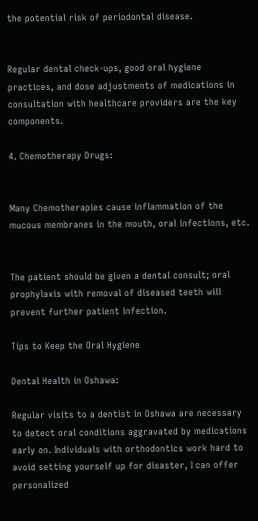the potential risk of periodontal disease.


Regular dental check-ups, good oral hygiene practices, and dose adjustments of medications in consultation with healthcare providers are the key components.

4. Chemotherapy Drugs:


Many Chemotherapies cause inflammation of the mucous membranes in the mouth, oral infections, etc.


The patient should be given a dental consult; oral prophylaxis with removal of diseased teeth will prevent further patient infection.

Tips to Keep the Oral Hygiene

Dental Health in Oshawa:

Regular visits to a dentist in Oshawa are necessary to detect oral conditions aggravated by medications early on. Individuals with orthodontics work hard to avoid setting yourself up for disaster, I can offer personalized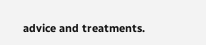advice and treatments.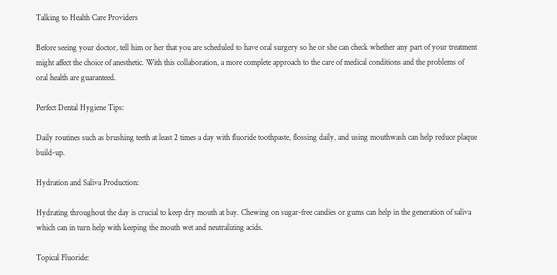Talking to Health Care Providers

Before seeing your doctor, tell him or her that you are scheduled to have oral surgery so he or she can check whether any part of your treatment might affect the choice of anesthetic. With this collaboration, a more complete approach to the care of medical conditions and the problems of oral health are guaranteed.

Perfect Dental Hygiene Tips:

Daily routines such as brushing teeth at least 2 times a day with fluoride toothpaste, flossing daily, and using mouthwash can help reduce plaque build-up.

Hydration and Saliva Production:

Hydrating throughout the day is crucial to keep dry mouth at bay. Chewing on sugar-free candies or gums can help in the generation of saliva which can in turn help with keeping the mouth wet and neutralizing acids.

Topical Fluoride: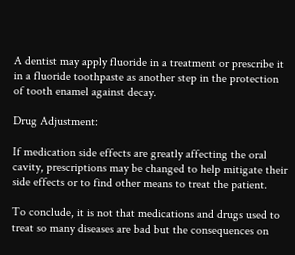A dentist may apply fluoride in a treatment or prescribe it in a fluoride toothpaste as another step in the protection of tooth enamel against decay.

Drug Adjustment:

If medication side effects are greatly affecting the oral cavity, prescriptions may be changed to help mitigate their side effects or to find other means to treat the patient.

To conclude, it is not that medications and drugs used to treat so many diseases are bad but the consequences on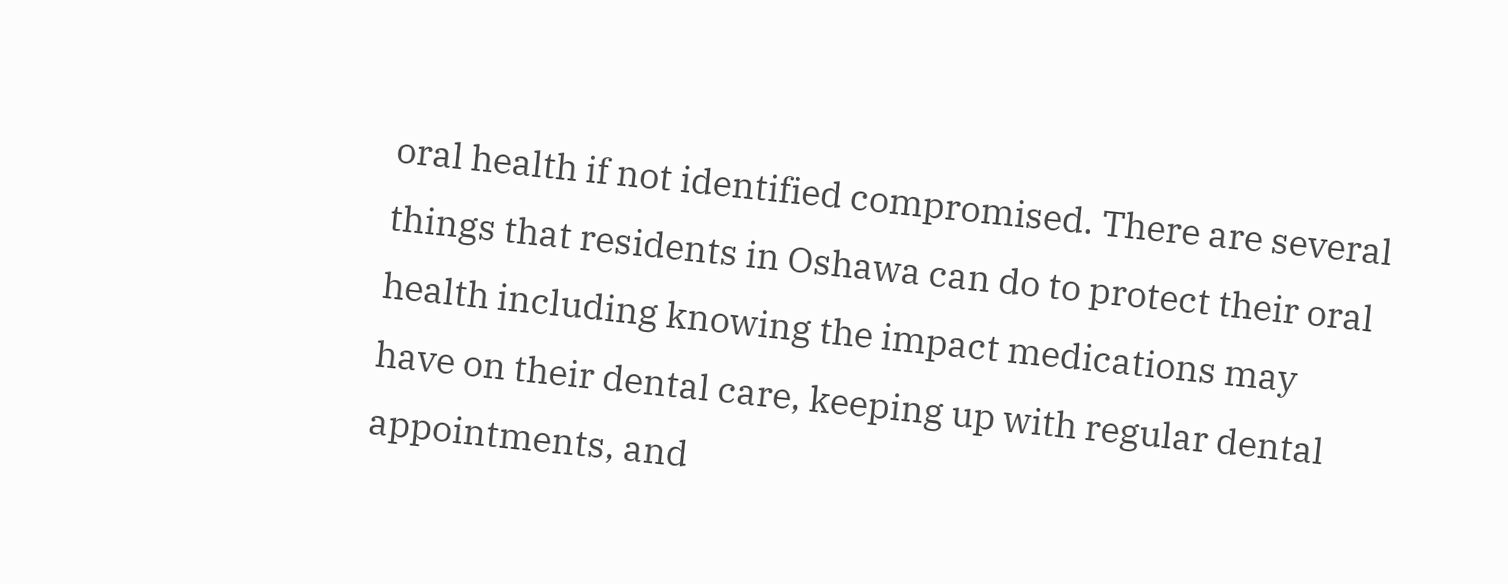oral health if not identified compromised. There are several things that residents in Oshawa can do to protect their oral health including knowing the impact medications may have on their dental care, keeping up with regular dental appointments, and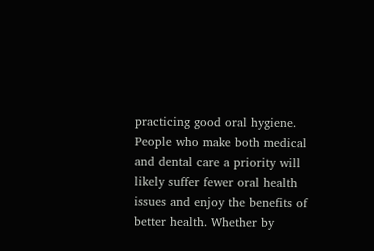practicing good oral hygiene. People who make both medical and dental care a priority will likely suffer fewer oral health issues and enjoy the benefits of better health. Whether by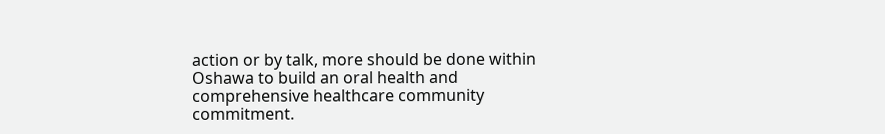action or by talk, more should be done within Oshawa to build an oral health and comprehensive healthcare community commitment.